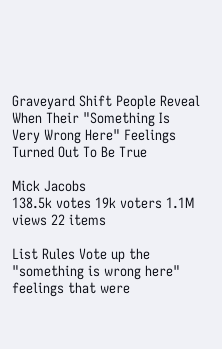Graveyard Shift People Reveal When Their "Something Is Very Wrong Here" Feelings Turned Out To Be True

Mick Jacobs
138.5k votes 19k voters 1.1M views 22 items

List Rules Vote up the "something is wrong here" feelings that were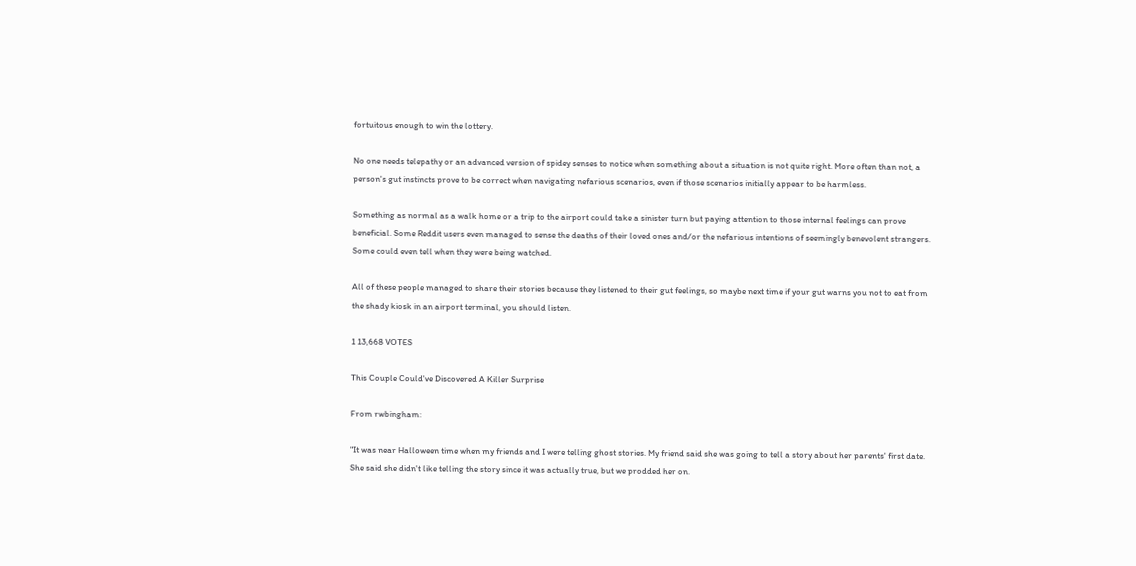fortuitous enough to win the lottery.

No one needs telepathy or an advanced version of spidey senses to notice when something about a situation is not quite right. More often than not, a person's gut instincts prove to be correct when navigating nefarious scenarios, even if those scenarios initially appear to be harmless.

Something as normal as a walk home or a trip to the airport could take a sinister turn but paying attention to those internal feelings can prove beneficial. Some Reddit users even managed to sense the deaths of their loved ones and/or the nefarious intentions of seemingly benevolent strangers. Some could even tell when they were being watched.

All of these people managed to share their stories because they listened to their gut feelings, so maybe next time if your gut warns you not to eat from the shady kiosk in an airport terminal, you should listen.

1 13,668 VOTES

This Couple Could've Discovered A Killer Surprise

From rwbingham:

"It was near Halloween time when my friends and I were telling ghost stories. My friend said she was going to tell a story about her parents' first date. She said she didn't like telling the story since it was actually true, but we prodded her on.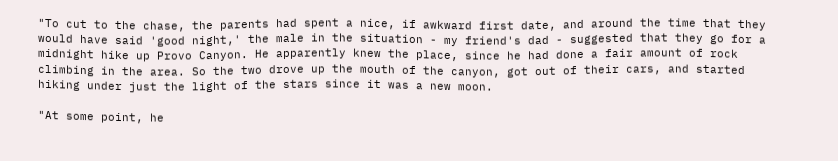"To cut to the chase, the parents had spent a nice, if awkward first date, and around the time that they would have said 'good night,' the male in the situation - my friend's dad - suggested that they go for a midnight hike up Provo Canyon. He apparently knew the place, since he had done a fair amount of rock climbing in the area. So the two drove up the mouth of the canyon, got out of their cars, and started hiking under just the light of the stars since it was a new moon.

"At some point, he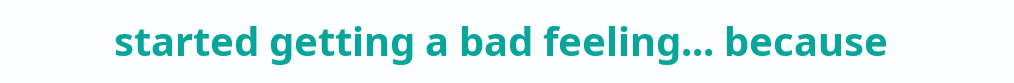started getting a bad feeling... because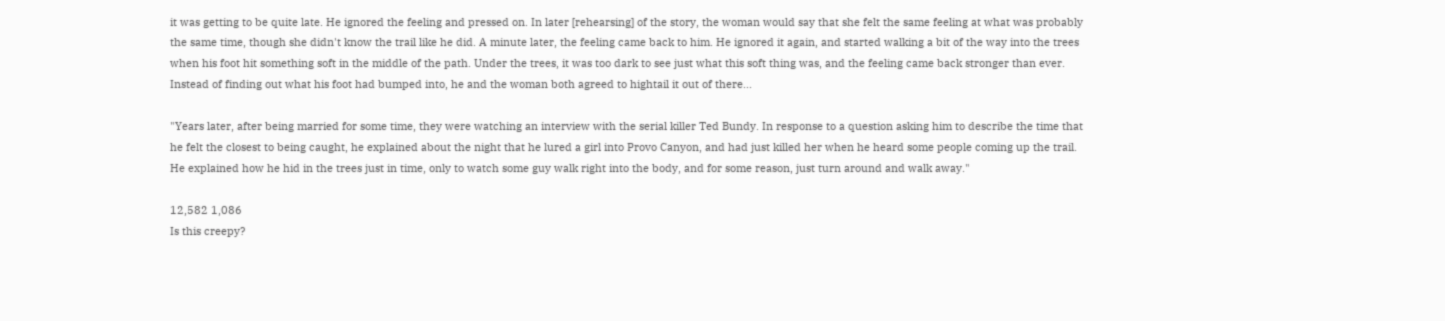it was getting to be quite late. He ignored the feeling and pressed on. In later [rehearsing] of the story, the woman would say that she felt the same feeling at what was probably the same time, though she didn't know the trail like he did. A minute later, the feeling came back to him. He ignored it again, and started walking a bit of the way into the trees when his foot hit something soft in the middle of the path. Under the trees, it was too dark to see just what this soft thing was, and the feeling came back stronger than ever. Instead of finding out what his foot had bumped into, he and the woman both agreed to hightail it out of there...

"Years later, after being married for some time, they were watching an interview with the serial killer Ted Bundy. In response to a question asking him to describe the time that he felt the closest to being caught, he explained about the night that he lured a girl into Provo Canyon, and had just killed her when he heard some people coming up the trail. He explained how he hid in the trees just in time, only to watch some guy walk right into the body, and for some reason, just turn around and walk away."

12,582 1,086
Is this creepy?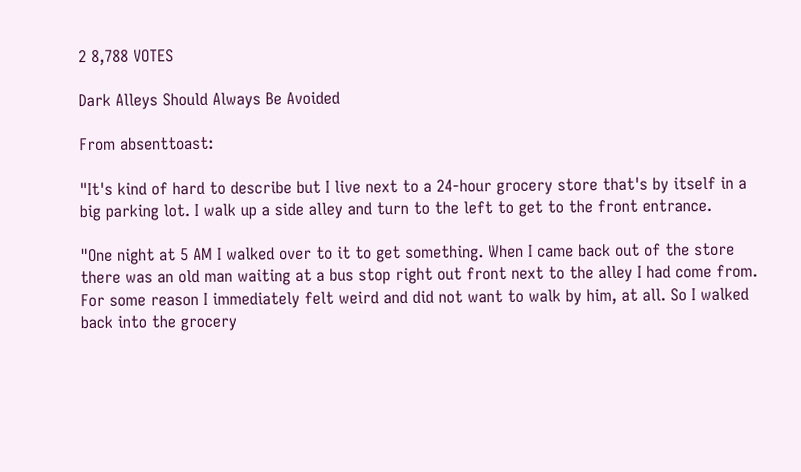2 8,788 VOTES

Dark Alleys Should Always Be Avoided

From absenttoast:

"It's kind of hard to describe but I live next to a 24-hour grocery store that's by itself in a big parking lot. I walk up a side alley and turn to the left to get to the front entrance.

"One night at 5 AM I walked over to it to get something. When I came back out of the store there was an old man waiting at a bus stop right out front next to the alley I had come from. For some reason I immediately felt weird and did not want to walk by him, at all. So I walked back into the grocery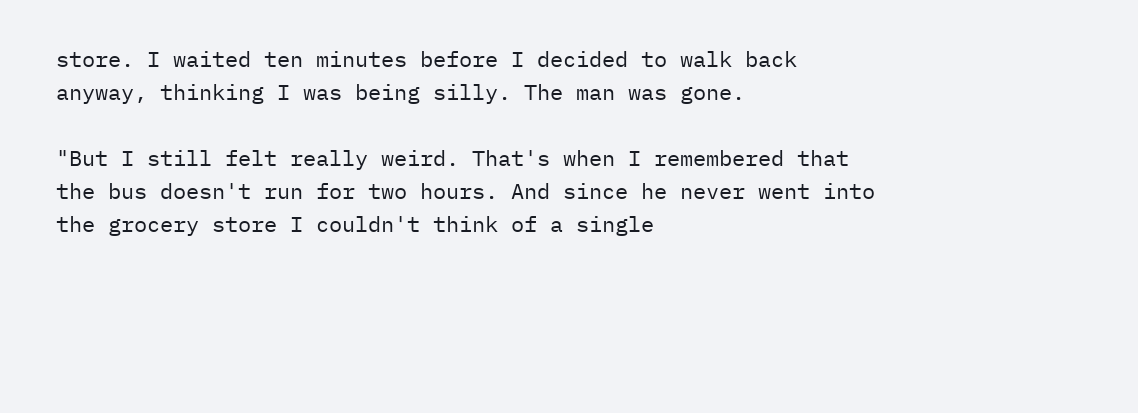store. I waited ten minutes before I decided to walk back anyway, thinking I was being silly. The man was gone.

"But I still felt really weird. That's when I remembered that the bus doesn't run for two hours. And since he never went into the grocery store I couldn't think of a single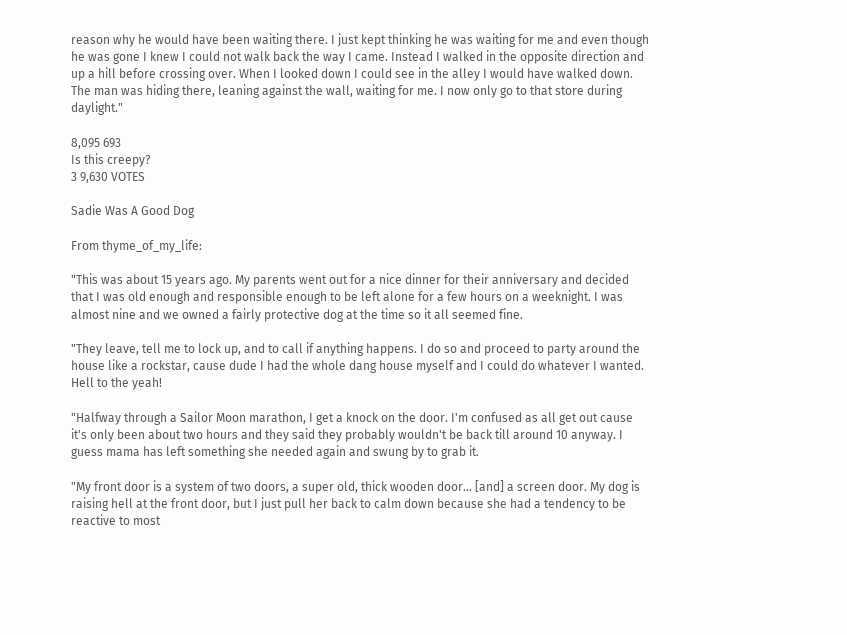reason why he would have been waiting there. I just kept thinking he was waiting for me and even though he was gone I knew I could not walk back the way I came. Instead I walked in the opposite direction and up a hill before crossing over. When I looked down I could see in the alley I would have walked down. The man was hiding there, leaning against the wall, waiting for me. I now only go to that store during daylight."

8,095 693
Is this creepy?
3 9,630 VOTES

Sadie Was A Good Dog

From thyme_of_my_life:

"This was about 15 years ago. My parents went out for a nice dinner for their anniversary and decided that I was old enough and responsible enough to be left alone for a few hours on a weeknight. I was almost nine and we owned a fairly protective dog at the time so it all seemed fine.

"They leave, tell me to lock up, and to call if anything happens. I do so and proceed to party around the house like a rockstar, cause dude I had the whole dang house myself and I could do whatever I wanted. Hell to the yeah!

"Halfway through a Sailor Moon marathon, I get a knock on the door. I'm confused as all get out cause it's only been about two hours and they said they probably wouldn't be back till around 10 anyway. I guess mama has left something she needed again and swung by to grab it.

"My front door is a system of two doors, a super old, thick wooden door... [and] a screen door. My dog is raising hell at the front door, but I just pull her back to calm down because she had a tendency to be reactive to most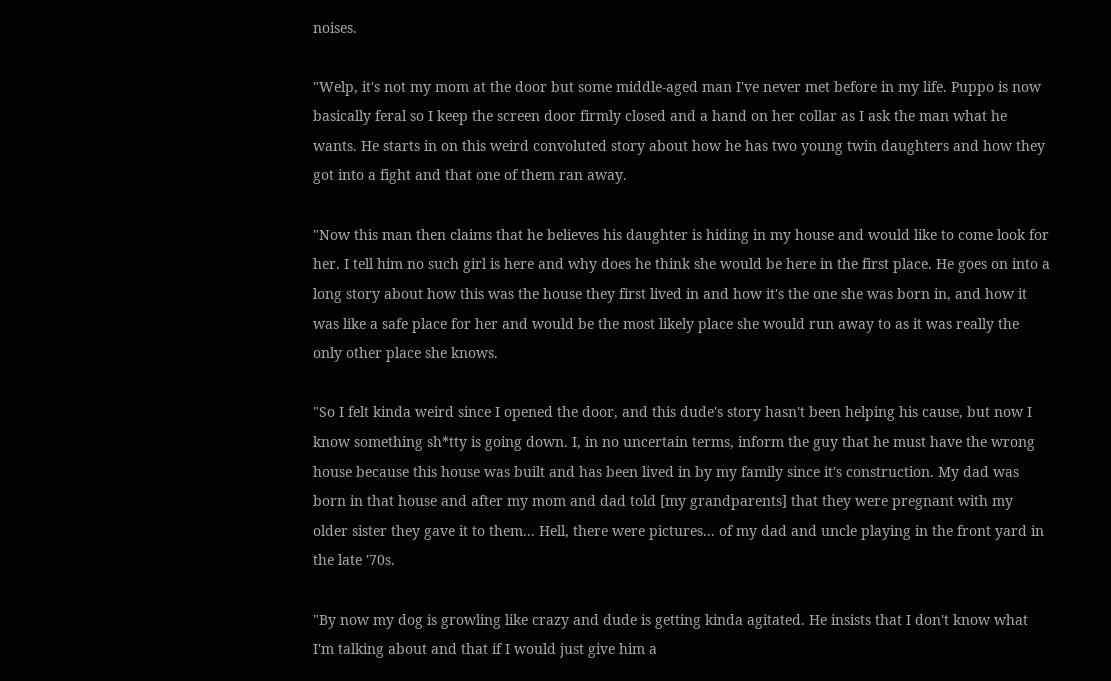noises.

"Welp, it's not my mom at the door but some middle-aged man I've never met before in my life. Puppo is now basically feral so I keep the screen door firmly closed and a hand on her collar as I ask the man what he wants. He starts in on this weird convoluted story about how he has two young twin daughters and how they got into a fight and that one of them ran away.

"Now this man then claims that he believes his daughter is hiding in my house and would like to come look for her. I tell him no such girl is here and why does he think she would be here in the first place. He goes on into a long story about how this was the house they first lived in and how it's the one she was born in, and how it was like a safe place for her and would be the most likely place she would run away to as it was really the only other place she knows.

"So I felt kinda weird since I opened the door, and this dude's story hasn't been helping his cause, but now I know something sh*tty is going down. I, in no uncertain terms, inform the guy that he must have the wrong house because this house was built and has been lived in by my family since it's construction. My dad was born in that house and after my mom and dad told [my grandparents] that they were pregnant with my older sister they gave it to them... Hell, there were pictures... of my dad and uncle playing in the front yard in the late '70s.

"By now my dog is growling like crazy and dude is getting kinda agitated. He insists that I don't know what I'm talking about and that if I would just give him a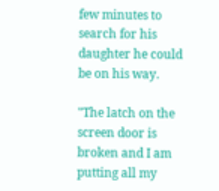few minutes to search for his daughter he could be on his way.

"The latch on the screen door is broken and I am putting all my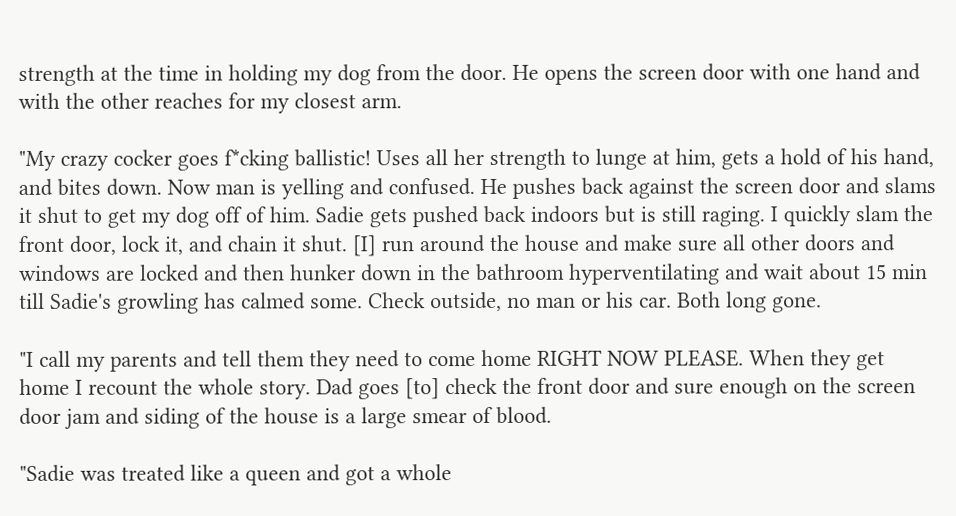strength at the time in holding my dog from the door. He opens the screen door with one hand and with the other reaches for my closest arm.

"My crazy cocker goes f*cking ballistic! Uses all her strength to lunge at him, gets a hold of his hand, and bites down. Now man is yelling and confused. He pushes back against the screen door and slams it shut to get my dog off of him. Sadie gets pushed back indoors but is still raging. I quickly slam the front door, lock it, and chain it shut. [I] run around the house and make sure all other doors and windows are locked and then hunker down in the bathroom hyperventilating and wait about 15 min till Sadie's growling has calmed some. Check outside, no man or his car. Both long gone.

"I call my parents and tell them they need to come home RIGHT NOW PLEASE. When they get home I recount the whole story. Dad goes [to] check the front door and sure enough on the screen door jam and siding of the house is a large smear of blood.

"Sadie was treated like a queen and got a whole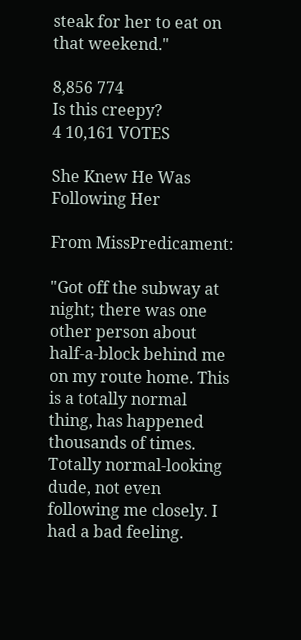steak for her to eat on that weekend."

8,856 774
Is this creepy?
4 10,161 VOTES

She Knew He Was Following Her

From MissPredicament:

"Got off the subway at night; there was one other person about half-a-block behind me on my route home. This is a totally normal thing, has happened thousands of times. Totally normal-looking dude, not even following me closely. I had a bad feeling.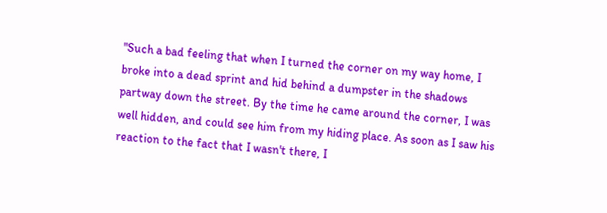"Such a bad feeling that when I turned the corner on my way home, I broke into a dead sprint and hid behind a dumpster in the shadows partway down the street. By the time he came around the corner, I was well hidden, and could see him from my hiding place. As soon as I saw his reaction to the fact that I wasn't there, I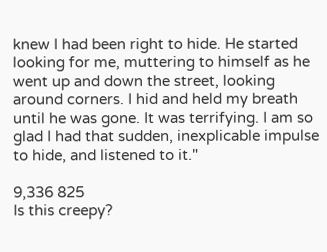knew I had been right to hide. He started looking for me, muttering to himself as he went up and down the street, looking around corners. I hid and held my breath until he was gone. It was terrifying. I am so glad I had that sudden, inexplicable impulse to hide, and listened to it."

9,336 825
Is this creepy?